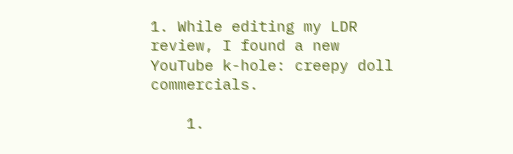1. While editing my LDR review, I found a new YouTube k-hole: creepy doll commercials.

    1.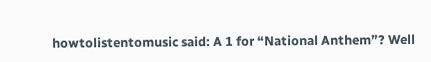howtolistentomusic said: A 1 for “National Anthem”? Well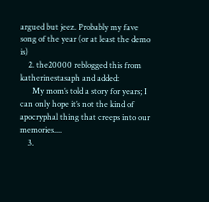argued but jeez. Probably my fave song of the year (or at least the demo is)
    2. the20000 reblogged this from katherinestasaph and added:
      My mom’s told a story for years; I can only hope it’s not the kind of apocryphal thing that creeps into our memories....
    3.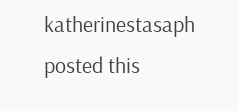katherinestasaph posted this